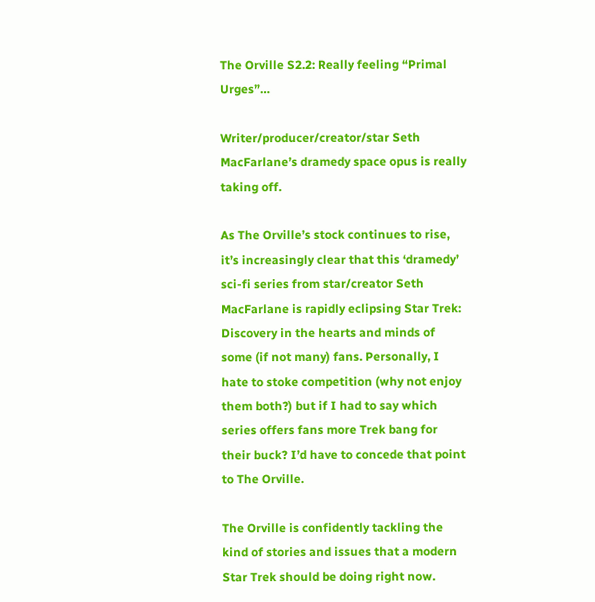The Orville S2.2: Really feeling “Primal Urges”…

Writer/producer/creator/star Seth MacFarlane’s dramedy space opus is really taking off.

As The Orville’s stock continues to rise, it’s increasingly clear that this ‘dramedy’ sci-fi series from star/creator Seth MacFarlane is rapidly eclipsing Star Trek: Discovery in the hearts and minds of some (if not many) fans. Personally, I hate to stoke competition (why not enjoy them both?) but if I had to say which series offers fans more Trek bang for their buck? I’d have to concede that point to The Orville.

The Orville is confidently tackling the kind of stories and issues that a modern Star Trek should be doing right now.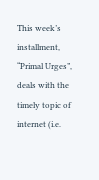This week’s installment, “Primal Urges”, deals with the timely topic of internet (i.e.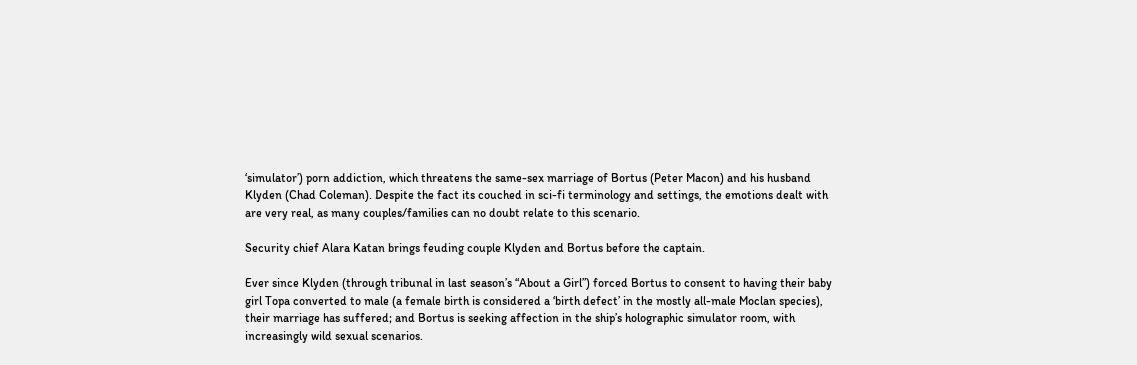‘simulator’) porn addiction, which threatens the same-sex marriage of Bortus (Peter Macon) and his husband Klyden (Chad Coleman). Despite the fact its couched in sci-fi terminology and settings, the emotions dealt with are very real, as many couples/families can no doubt relate to this scenario.

Security chief Alara Katan brings feuding couple Klyden and Bortus before the captain.

Ever since Klyden (through tribunal in last season’s “About a Girl”) forced Bortus to consent to having their baby girl Topa converted to male (a female birth is considered a ‘birth defect’ in the mostly all-male Moclan species), their marriage has suffered; and Bortus is seeking affection in the ship’s holographic simulator room, with increasingly wild sexual scenarios.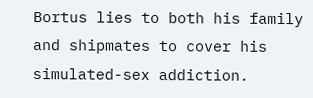Bortus lies to both his family and shipmates to cover his simulated-sex addiction.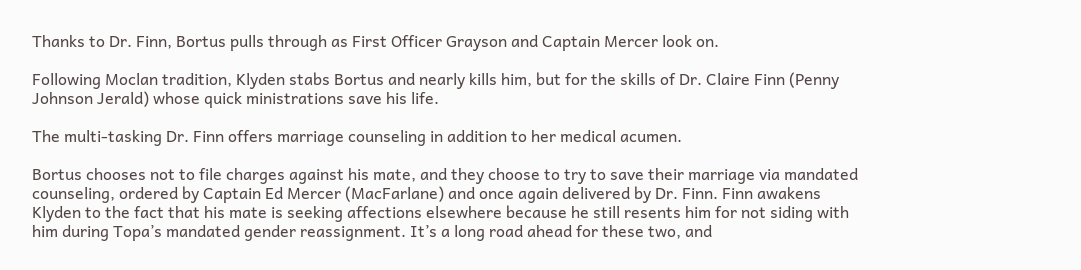Thanks to Dr. Finn, Bortus pulls through as First Officer Grayson and Captain Mercer look on.

Following Moclan tradition, Klyden stabs Bortus and nearly kills him, but for the skills of Dr. Claire Finn (Penny Johnson Jerald) whose quick ministrations save his life.

The multi-tasking Dr. Finn offers marriage counseling in addition to her medical acumen.

Bortus chooses not to file charges against his mate, and they choose to try to save their marriage via mandated counseling, ordered by Captain Ed Mercer (MacFarlane) and once again delivered by Dr. Finn. Finn awakens Klyden to the fact that his mate is seeking affections elsewhere because he still resents him for not siding with him during Topa’s mandated gender reassignment. It’s a long road ahead for these two, and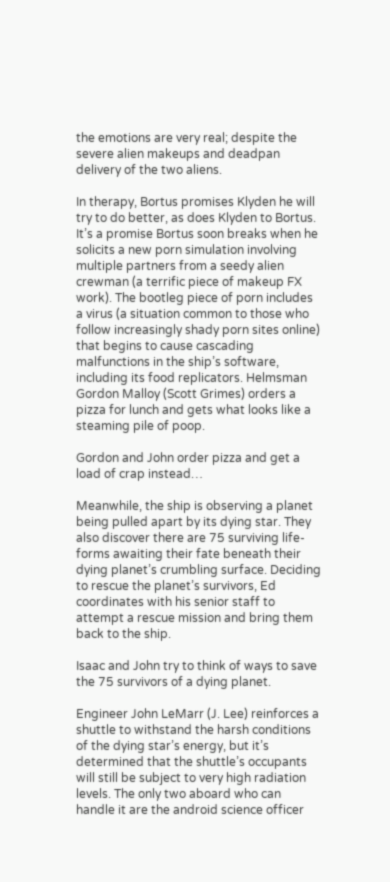the emotions are very real; despite the severe alien makeups and deadpan delivery of the two aliens.

In therapy, Bortus promises Klyden he will try to do better, as does Klyden to Bortus. It’s a promise Bortus soon breaks when he solicits a new porn simulation involving multiple partners from a seedy alien crewman (a terrific piece of makeup FX work). The bootleg piece of porn includes a virus (a situation common to those who follow increasingly shady porn sites online) that begins to cause cascading malfunctions in the ship’s software, including its food replicators. Helmsman Gordon Malloy (Scott Grimes) orders a pizza for lunch and gets what looks like a steaming pile of poop.

Gordon and John order pizza and get a load of crap instead…

Meanwhile, the ship is observing a planet being pulled apart by its dying star. They also discover there are 75 surviving life-forms awaiting their fate beneath their dying planet’s crumbling surface. Deciding to rescue the planet’s survivors, Ed coordinates with his senior staff to attempt a rescue mission and bring them back to the ship.

Isaac and John try to think of ways to save the 75 survivors of a dying planet.

Engineer John LeMarr (J. Lee) reinforces a shuttle to withstand the harsh conditions of the dying star’s energy, but it’s determined that the shuttle’s occupants will still be subject to very high radiation levels. The only two aboard who can handle it are the android science officer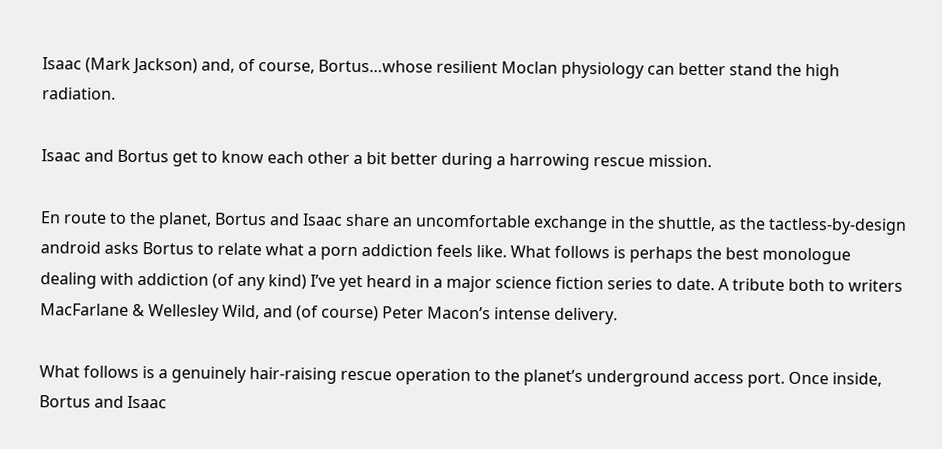Isaac (Mark Jackson) and, of course, Bortus…whose resilient Moclan physiology can better stand the high radiation.

Isaac and Bortus get to know each other a bit better during a harrowing rescue mission.

En route to the planet, Bortus and Isaac share an uncomfortable exchange in the shuttle, as the tactless-by-design android asks Bortus to relate what a porn addiction feels like. What follows is perhaps the best monologue dealing with addiction (of any kind) I’ve yet heard in a major science fiction series to date. A tribute both to writers MacFarlane & Wellesley Wild, and (of course) Peter Macon’s intense delivery.

What follows is a genuinely hair-raising rescue operation to the planet’s underground access port. Once inside, Bortus and Isaac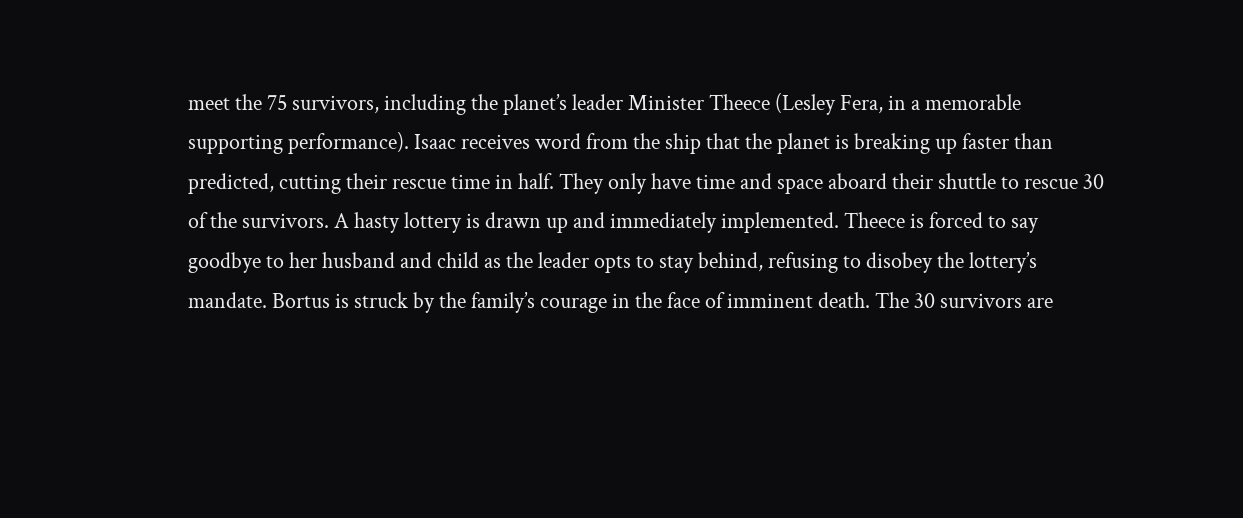meet the 75 survivors, including the planet’s leader Minister Theece (Lesley Fera, in a memorable supporting performance). Isaac receives word from the ship that the planet is breaking up faster than predicted, cutting their rescue time in half. They only have time and space aboard their shuttle to rescue 30 of the survivors. A hasty lottery is drawn up and immediately implemented. Theece is forced to say goodbye to her husband and child as the leader opts to stay behind, refusing to disobey the lottery’s mandate. Bortus is struck by the family’s courage in the face of imminent death. The 30 survivors are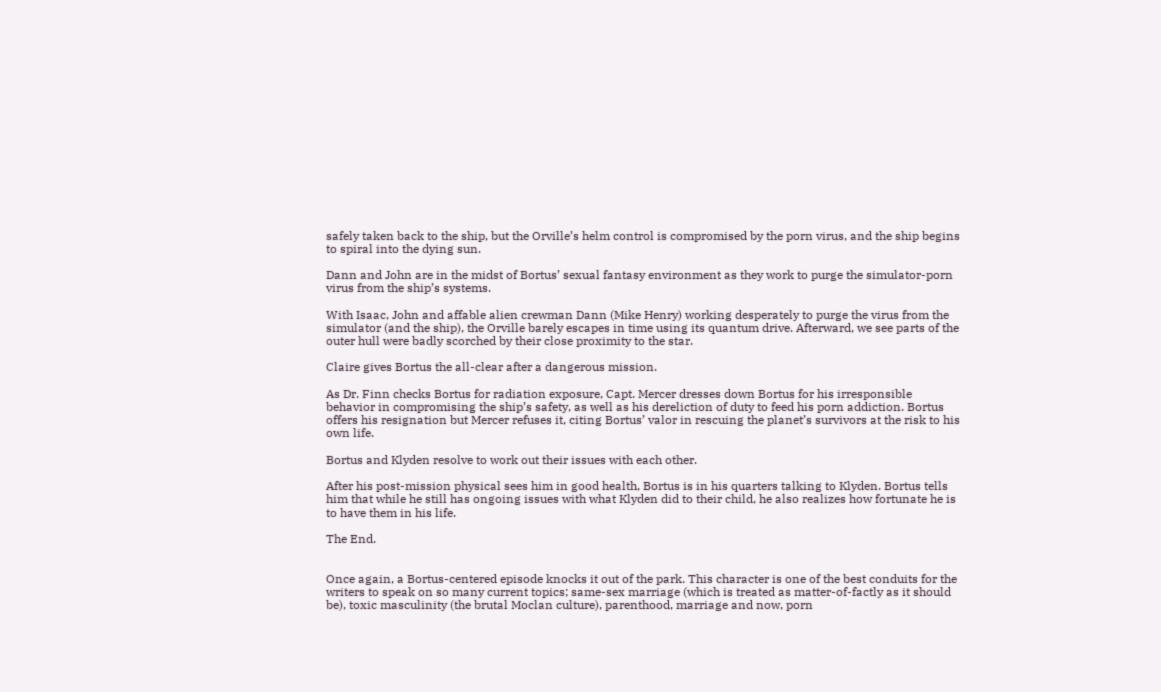safely taken back to the ship, but the Orville’s helm control is compromised by the porn virus, and the ship begins to spiral into the dying sun.

Dann and John are in the midst of Bortus’ sexual fantasy environment as they work to purge the simulator-porn virus from the ship’s systems.

With Isaac, John and affable alien crewman Dann (Mike Henry) working desperately to purge the virus from the simulator (and the ship), the Orville barely escapes in time using its quantum drive. Afterward, we see parts of the outer hull were badly scorched by their close proximity to the star.

Claire gives Bortus the all-clear after a dangerous mission.

As Dr. Finn checks Bortus for radiation exposure, Capt. Mercer dresses down Bortus for his irresponsible behavior in compromising the ship’s safety, as well as his dereliction of duty to feed his porn addiction. Bortus offers his resignation but Mercer refuses it, citing Bortus’ valor in rescuing the planet’s survivors at the risk to his own life.

Bortus and Klyden resolve to work out their issues with each other.

After his post-mission physical sees him in good health, Bortus is in his quarters talking to Klyden. Bortus tells him that while he still has ongoing issues with what Klyden did to their child, he also realizes how fortunate he is to have them in his life.

The End.


Once again, a Bortus-centered episode knocks it out of the park. This character is one of the best conduits for the writers to speak on so many current topics; same-sex marriage (which is treated as matter-of-factly as it should be), toxic masculinity (the brutal Moclan culture), parenthood, marriage and now, porn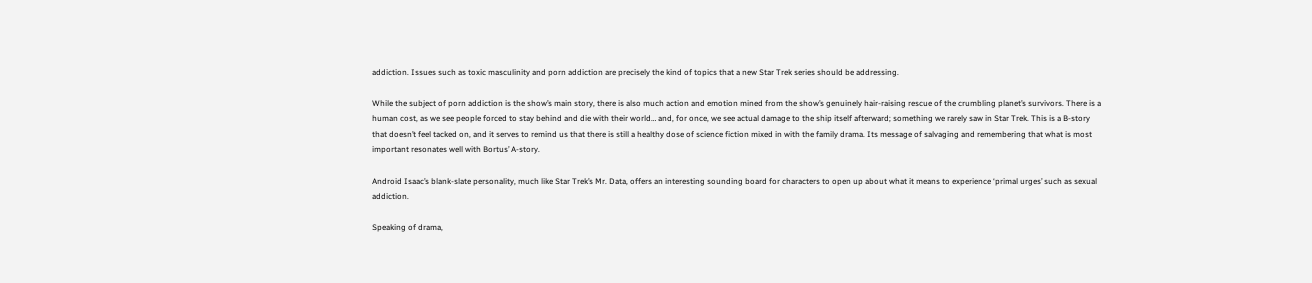addiction. Issues such as toxic masculinity and porn addiction are precisely the kind of topics that a new Star Trek series should be addressing.

While the subject of porn addiction is the show’s main story, there is also much action and emotion mined from the show’s genuinely hair-raising rescue of the crumbling planet’s survivors. There is a human cost, as we see people forced to stay behind and die with their world… and, for once, we see actual damage to the ship itself afterward; something we rarely saw in Star Trek. This is a B-story that doesn’t feel tacked on, and it serves to remind us that there is still a healthy dose of science fiction mixed in with the family drama. Its message of salvaging and remembering that what is most important resonates well with Bortus’ A-story.

Android Isaac’s blank-slate personality, much like Star Trek’s Mr. Data, offers an interesting sounding board for characters to open up about what it means to experience ‘primal urges’ such as sexual addiction.

Speaking of drama,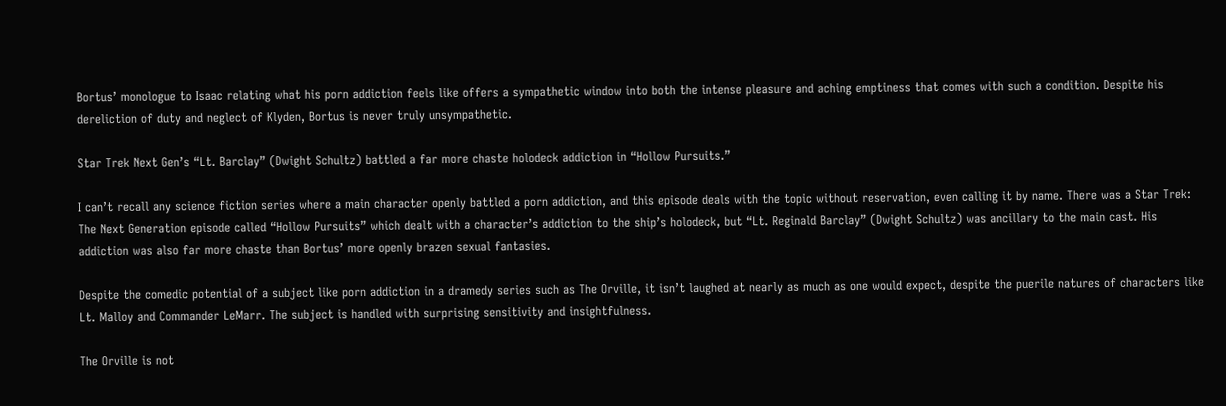Bortus’ monologue to Isaac relating what his porn addiction feels like offers a sympathetic window into both the intense pleasure and aching emptiness that comes with such a condition. Despite his dereliction of duty and neglect of Klyden, Bortus is never truly unsympathetic.

Star Trek Next Gen’s “Lt. Barclay” (Dwight Schultz) battled a far more chaste holodeck addiction in “Hollow Pursuits.”

I can’t recall any science fiction series where a main character openly battled a porn addiction, and this episode deals with the topic without reservation, even calling it by name. There was a Star Trek: The Next Generation episode called “Hollow Pursuits” which dealt with a character’s addiction to the ship’s holodeck, but “Lt. Reginald Barclay” (Dwight Schultz) was ancillary to the main cast. His addiction was also far more chaste than Bortus’ more openly brazen sexual fantasies.

Despite the comedic potential of a subject like porn addiction in a dramedy series such as The Orville, it isn’t laughed at nearly as much as one would expect, despite the puerile natures of characters like Lt. Malloy and Commander LeMarr. The subject is handled with surprising sensitivity and insightfulness.

The Orville is not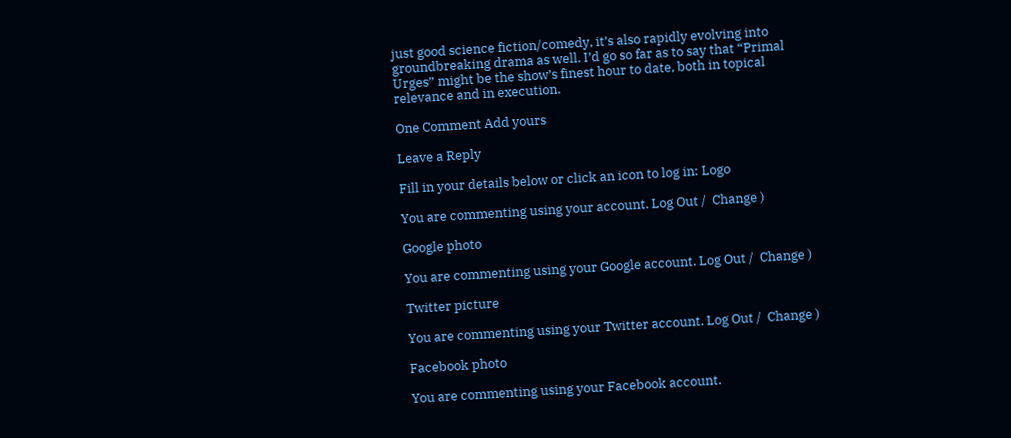just good science fiction/comedy, it’s also rapidly evolving into groundbreaking drama as well. I’d go so far as to say that “Primal Urges” might be the show’s finest hour to date, both in topical relevance and in execution.

One Comment Add yours

Leave a Reply

Fill in your details below or click an icon to log in: Logo

You are commenting using your account. Log Out /  Change )

Google photo

You are commenting using your Google account. Log Out /  Change )

Twitter picture

You are commenting using your Twitter account. Log Out /  Change )

Facebook photo

You are commenting using your Facebook account.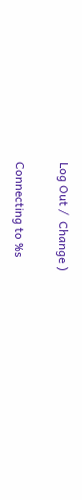Log Out /  Change )

Connecting to %s